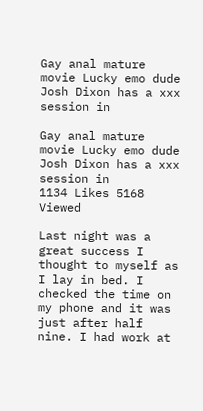Gay anal mature movie Lucky emo dude Josh Dixon has a xxx session in

Gay anal mature movie Lucky emo dude Josh Dixon has a xxx session in
1134 Likes 5168 Viewed

Last night was a great success I thought to myself as I lay in bed. I checked the time on my phone and it was just after half nine. I had work at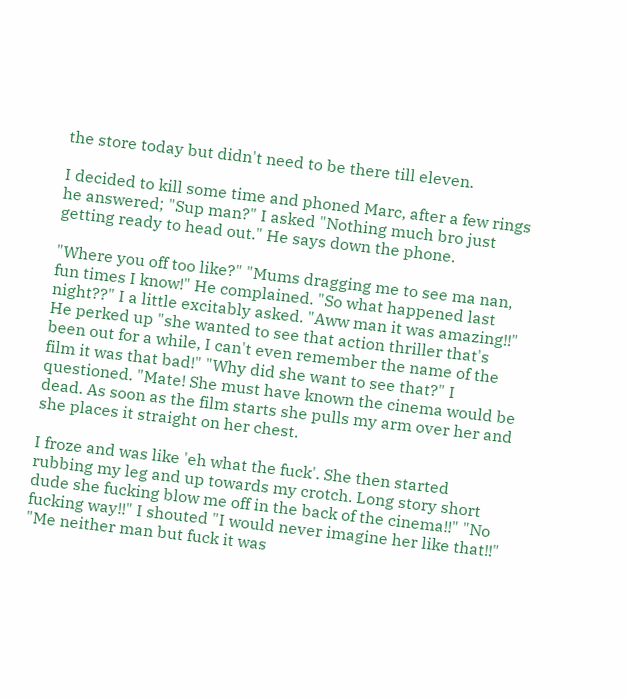the store today but didn't need to be there till eleven.

I decided to kill some time and phoned Marc, after a few rings he answered; "Sup man?" I asked "Nothing much bro just getting ready to head out." He says down the phone.

"Where you off too like?" "Mums dragging me to see ma nan, fun times I know!" He complained. "So what happened last night??" I a little excitably asked. "Aww man it was amazing!!" He perked up "she wanted to see that action thriller that's been out for a while, I can't even remember the name of the film it was that bad!" "Why did she want to see that?" I questioned. "Mate! She must have known the cinema would be dead. As soon as the film starts she pulls my arm over her and she places it straight on her chest.

I froze and was like 'eh what the fuck'. She then started rubbing my leg and up towards my crotch. Long story short dude she fucking blow me off in the back of the cinema!!" "No fucking way!!" I shouted "I would never imagine her like that!!" "Me neither man but fuck it was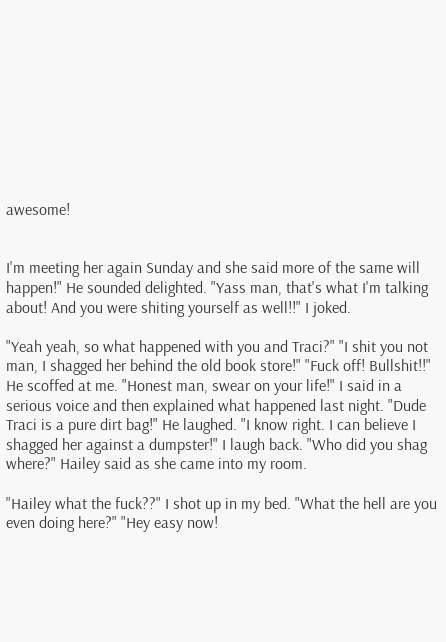awesome!


I'm meeting her again Sunday and she said more of the same will happen!" He sounded delighted. "Yass man, that's what I'm talking about! And you were shiting yourself as well!!" I joked.

"Yeah yeah, so what happened with you and Traci?" "I shit you not man, I shagged her behind the old book store!" "Fuck off! Bullshit!!" He scoffed at me. "Honest man, swear on your life!" I said in a serious voice and then explained what happened last night. "Dude Traci is a pure dirt bag!" He laughed. "I know right. I can believe I shagged her against a dumpster!" I laugh back. "Who did you shag where?" Hailey said as she came into my room.

"Hailey what the fuck??" I shot up in my bed. "What the hell are you even doing here?" "Hey easy now!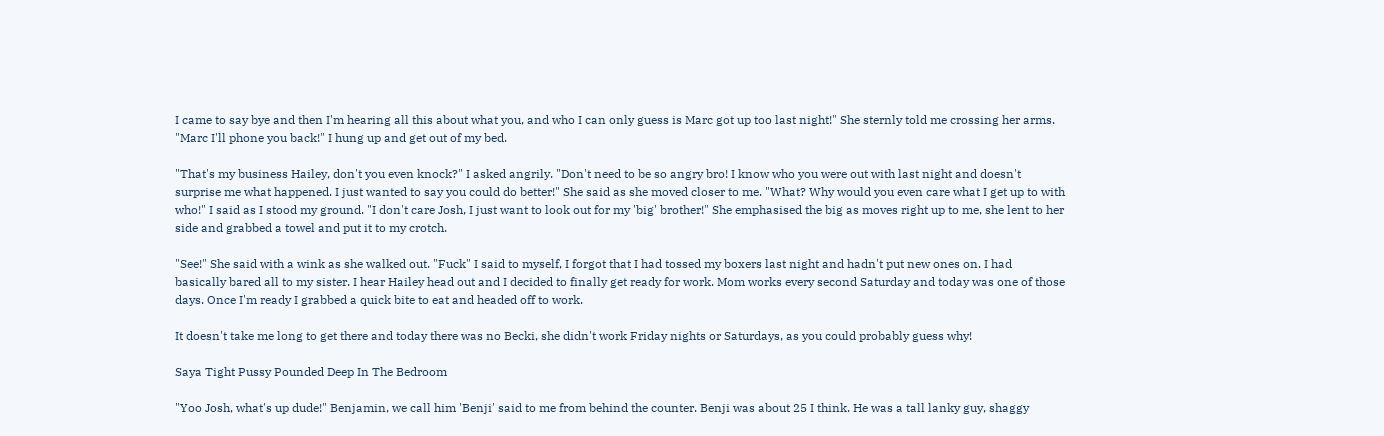I came to say bye and then I'm hearing all this about what you, and who I can only guess is Marc got up too last night!" She sternly told me crossing her arms. "Marc I'll phone you back!" I hung up and get out of my bed.

"That's my business Hailey, don't you even knock?" I asked angrily. "Don't need to be so angry bro! I know who you were out with last night and doesn't surprise me what happened. I just wanted to say you could do better!" She said as she moved closer to me. "What? Why would you even care what I get up to with who!" I said as I stood my ground. "I don't care Josh, I just want to look out for my 'big' brother!" She emphasised the big as moves right up to me, she lent to her side and grabbed a towel and put it to my crotch.

"See!" She said with a wink as she walked out. "Fuck" I said to myself, I forgot that I had tossed my boxers last night and hadn't put new ones on. I had basically bared all to my sister. I hear Hailey head out and I decided to finally get ready for work. Mom works every second Saturday and today was one of those days. Once I'm ready I grabbed a quick bite to eat and headed off to work.

It doesn't take me long to get there and today there was no Becki, she didn't work Friday nights or Saturdays, as you could probably guess why!

Saya Tight Pussy Pounded Deep In The Bedroom

"Yoo Josh, what's up dude!" Benjamin, we call him 'Benji' said to me from behind the counter. Benji was about 25 I think. He was a tall lanky guy, shaggy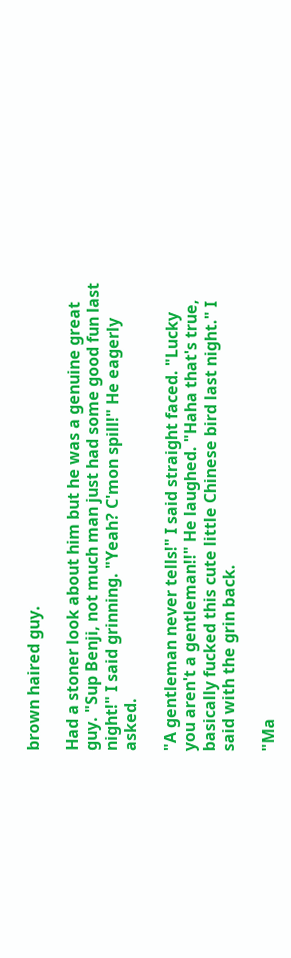brown haired guy.

Had a stoner look about him but he was a genuine great guy. "Sup Benji, not much man just had some good fun last night!" I said grinning. "Yeah? C'mon spill!" He eagerly asked.

"A gentleman never tells!" I said straight faced. "Lucky you aren't a gentleman!!" He laughed. "Haha that's true, basically fucked this cute little Chinese bird last night." I said with the grin back.

"Ma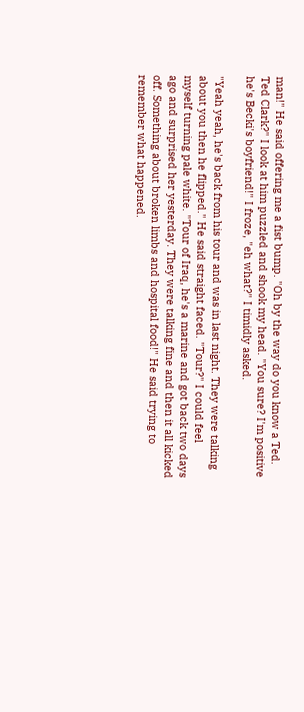man!" He said offering me a fist bump. "Oh by the way do you know a Ted. Ted Clark?" I look at him puzzled and shook my head. "You sure? I'm positive he's Becki's boyfriend!" I froze, "eh what?" I timidly asked.

"Yeah yeah, he's back from his tour and was in last night. They were talking about you then he flipped." He said straight faced. "Tour?" I could feel myself turning pale white. "Tour of Iraq, he's a marine and got back two days ago and surprised her yesterday. They were talking fine and then it all kicked off. Something about broken limbs and hospital food!" He said trying to remember what happened.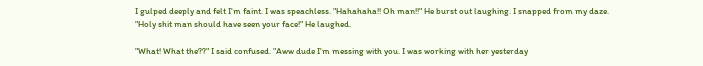I gulped deeply and felt I'm faint. I was speachless. "Hahahaha!! Oh man!!" He burst out laughing. I snapped from my daze. "Holy shit man should have seen your face!" He laughed.

"What! What the??" I said confused. "Aww dude I'm messing with you. I was working with her yesterday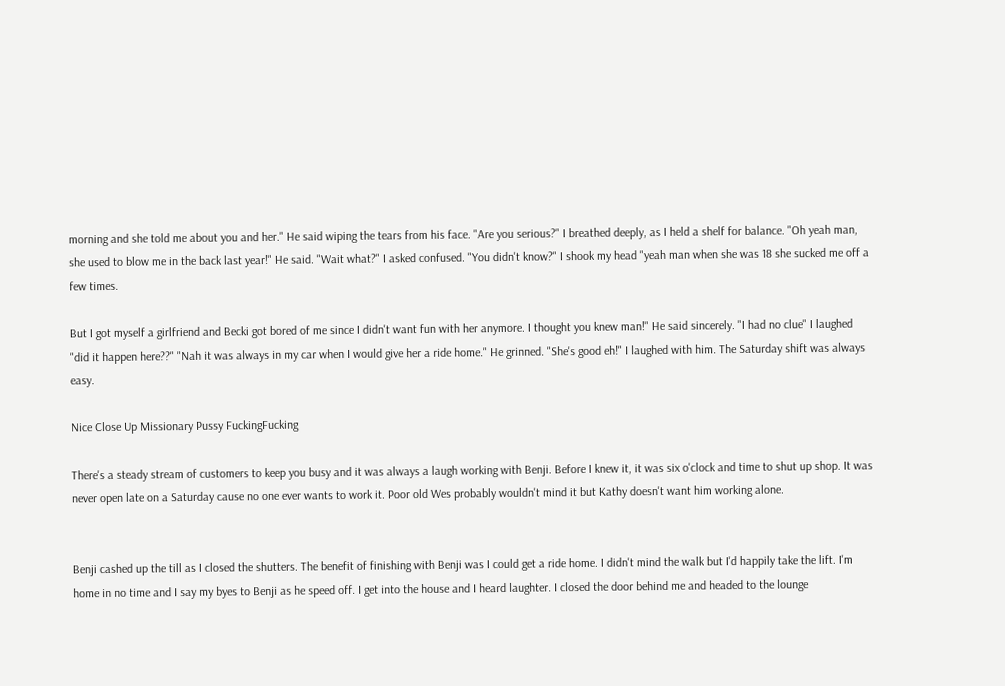morning and she told me about you and her." He said wiping the tears from his face. "Are you serious?" I breathed deeply, as I held a shelf for balance. "Oh yeah man, she used to blow me in the back last year!" He said. "Wait what?" I asked confused. "You didn't know?" I shook my head "yeah man when she was 18 she sucked me off a few times.

But I got myself a girlfriend and Becki got bored of me since I didn't want fun with her anymore. I thought you knew man!" He said sincerely. "I had no clue" I laughed "did it happen here??" "Nah it was always in my car when I would give her a ride home." He grinned. "She's good eh!" I laughed with him. The Saturday shift was always easy.

Nice Close Up Missionary Pussy FuckingFucking

There's a steady stream of customers to keep you busy and it was always a laugh working with Benji. Before I knew it, it was six o'clock and time to shut up shop. It was never open late on a Saturday cause no one ever wants to work it. Poor old Wes probably wouldn't mind it but Kathy doesn't want him working alone.


Benji cashed up the till as I closed the shutters. The benefit of finishing with Benji was I could get a ride home. I didn't mind the walk but I'd happily take the lift. I'm home in no time and I say my byes to Benji as he speed off. I get into the house and I heard laughter. I closed the door behind me and headed to the lounge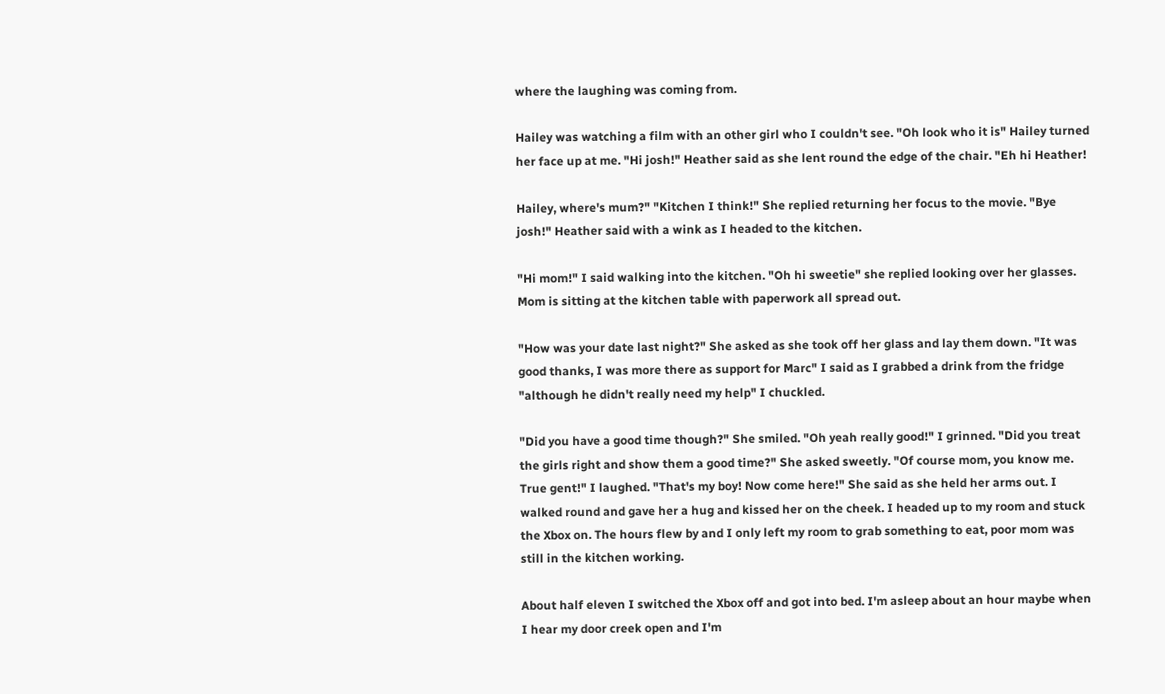where the laughing was coming from.

Hailey was watching a film with an other girl who I couldn't see. "Oh look who it is" Hailey turned her face up at me. "Hi josh!" Heather said as she lent round the edge of the chair. "Eh hi Heather!

Hailey, where's mum?" "Kitchen I think!" She replied returning her focus to the movie. "Bye josh!" Heather said with a wink as I headed to the kitchen.

"Hi mom!" I said walking into the kitchen. "Oh hi sweetie" she replied looking over her glasses. Mom is sitting at the kitchen table with paperwork all spread out.

"How was your date last night?" She asked as she took off her glass and lay them down. "It was good thanks, I was more there as support for Marc" I said as I grabbed a drink from the fridge "although he didn't really need my help" I chuckled.

"Did you have a good time though?" She smiled. "Oh yeah really good!" I grinned. "Did you treat the girls right and show them a good time?" She asked sweetly. "Of course mom, you know me. True gent!" I laughed. "That's my boy! Now come here!" She said as she held her arms out. I walked round and gave her a hug and kissed her on the cheek. I headed up to my room and stuck the Xbox on. The hours flew by and I only left my room to grab something to eat, poor mom was still in the kitchen working.

About half eleven I switched the Xbox off and got into bed. I'm asleep about an hour maybe when I hear my door creek open and I'm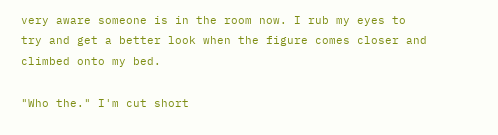very aware someone is in the room now. I rub my eyes to try and get a better look when the figure comes closer and climbed onto my bed.

"Who the." I'm cut short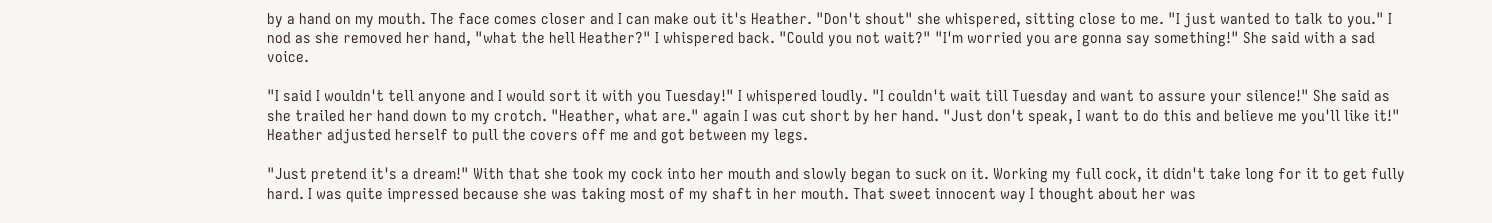by a hand on my mouth. The face comes closer and I can make out it's Heather. "Don't shout" she whispered, sitting close to me. "I just wanted to talk to you." I nod as she removed her hand, "what the hell Heather?" I whispered back. "Could you not wait?" "I'm worried you are gonna say something!" She said with a sad voice.

"I said I wouldn't tell anyone and I would sort it with you Tuesday!" I whispered loudly. "I couldn't wait till Tuesday and want to assure your silence!" She said as she trailed her hand down to my crotch. "Heather, what are." again I was cut short by her hand. "Just don't speak, I want to do this and believe me you'll like it!" Heather adjusted herself to pull the covers off me and got between my legs.

"Just pretend it's a dream!" With that she took my cock into her mouth and slowly began to suck on it. Working my full cock, it didn't take long for it to get fully hard. I was quite impressed because she was taking most of my shaft in her mouth. That sweet innocent way I thought about her was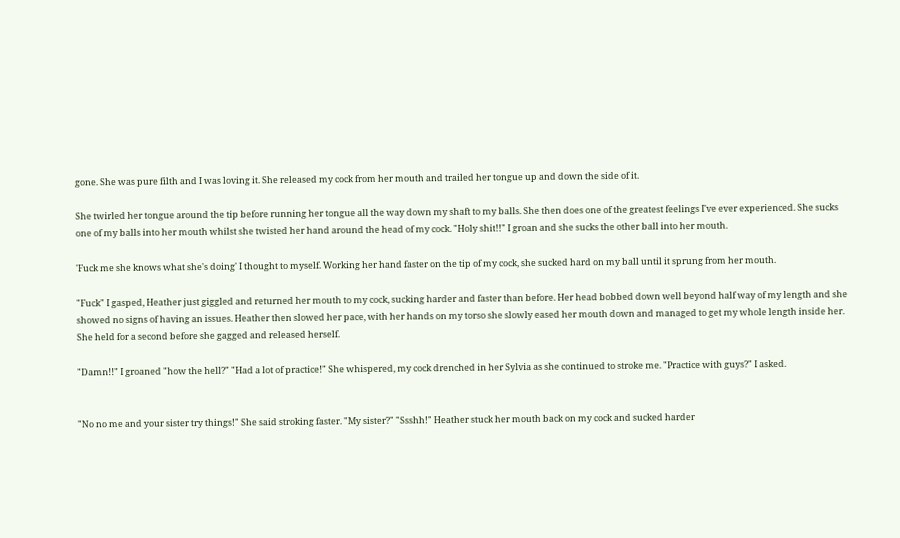gone. She was pure filth and I was loving it. She released my cock from her mouth and trailed her tongue up and down the side of it.

She twirled her tongue around the tip before running her tongue all the way down my shaft to my balls. She then does one of the greatest feelings I've ever experienced. She sucks one of my balls into her mouth whilst she twisted her hand around the head of my cock. "Holy shit!!" I groan and she sucks the other ball into her mouth.

'Fuck me she knows what she's doing' I thought to myself. Working her hand faster on the tip of my cock, she sucked hard on my ball until it sprung from her mouth.

"Fuck" I gasped, Heather just giggled and returned her mouth to my cock, sucking harder and faster than before. Her head bobbed down well beyond half way of my length and she showed no signs of having an issues. Heather then slowed her pace, with her hands on my torso she slowly eased her mouth down and managed to get my whole length inside her. She held for a second before she gagged and released herself.

"Damn!!" I groaned "how the hell?" "Had a lot of practice!" She whispered, my cock drenched in her Sylvia as she continued to stroke me. "Practice with guys?" I asked.


"No no me and your sister try things!" She said stroking faster. "My sister?" "Ssshh!" Heather stuck her mouth back on my cock and sucked harder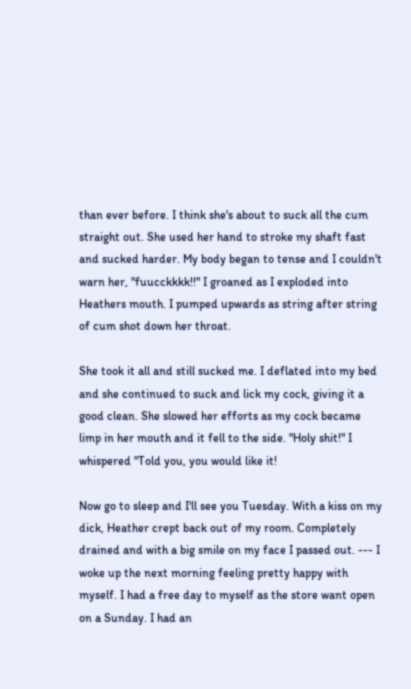than ever before. I think she's about to suck all the cum straight out. She used her hand to stroke my shaft fast and sucked harder. My body began to tense and I couldn't warn her, "fuucckkkk!!" I groaned as I exploded into Heathers mouth. I pumped upwards as string after string of cum shot down her throat.

She took it all and still sucked me. I deflated into my bed and she continued to suck and lick my cock, giving it a good clean. She slowed her efforts as my cock became limp in her mouth and it fell to the side. "Holy shit!" I whispered "Told you, you would like it!

Now go to sleep and I'll see you Tuesday. With a kiss on my dick, Heather crept back out of my room. Completely drained and with a big smile on my face I passed out. --- I woke up the next morning feeling pretty happy with myself. I had a free day to myself as the store want open on a Sunday. I had an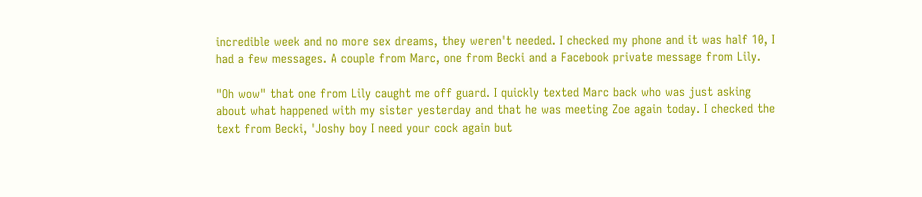incredible week and no more sex dreams, they weren't needed. I checked my phone and it was half 10, I had a few messages. A couple from Marc, one from Becki and a Facebook private message from Lily.

"Oh wow" that one from Lily caught me off guard. I quickly texted Marc back who was just asking about what happened with my sister yesterday and that he was meeting Zoe again today. I checked the text from Becki, 'Joshy boy I need your cock again but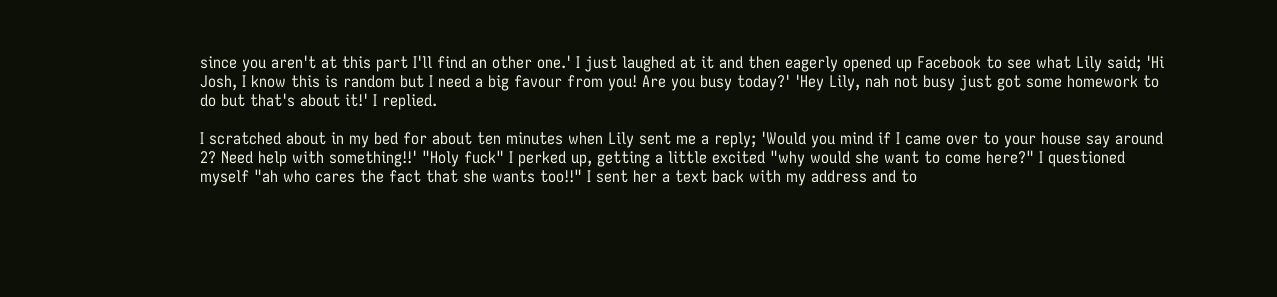since you aren't at this part I'll find an other one.' I just laughed at it and then eagerly opened up Facebook to see what Lily said; 'Hi Josh, I know this is random but I need a big favour from you! Are you busy today?' 'Hey Lily, nah not busy just got some homework to do but that's about it!' I replied.

I scratched about in my bed for about ten minutes when Lily sent me a reply; 'Would you mind if I came over to your house say around 2? Need help with something!!' "Holy fuck" I perked up, getting a little excited "why would she want to come here?" I questioned myself "ah who cares the fact that she wants too!!" I sent her a text back with my address and to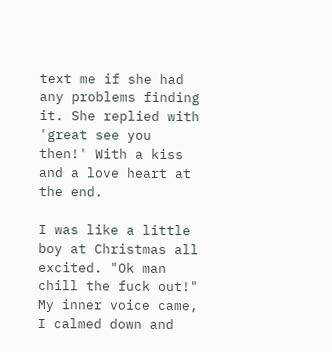text me if she had any problems finding it. She replied with 'great see you then!' With a kiss and a love heart at the end.

I was like a little boy at Christmas all excited. "Ok man chill the fuck out!" My inner voice came, I calmed down and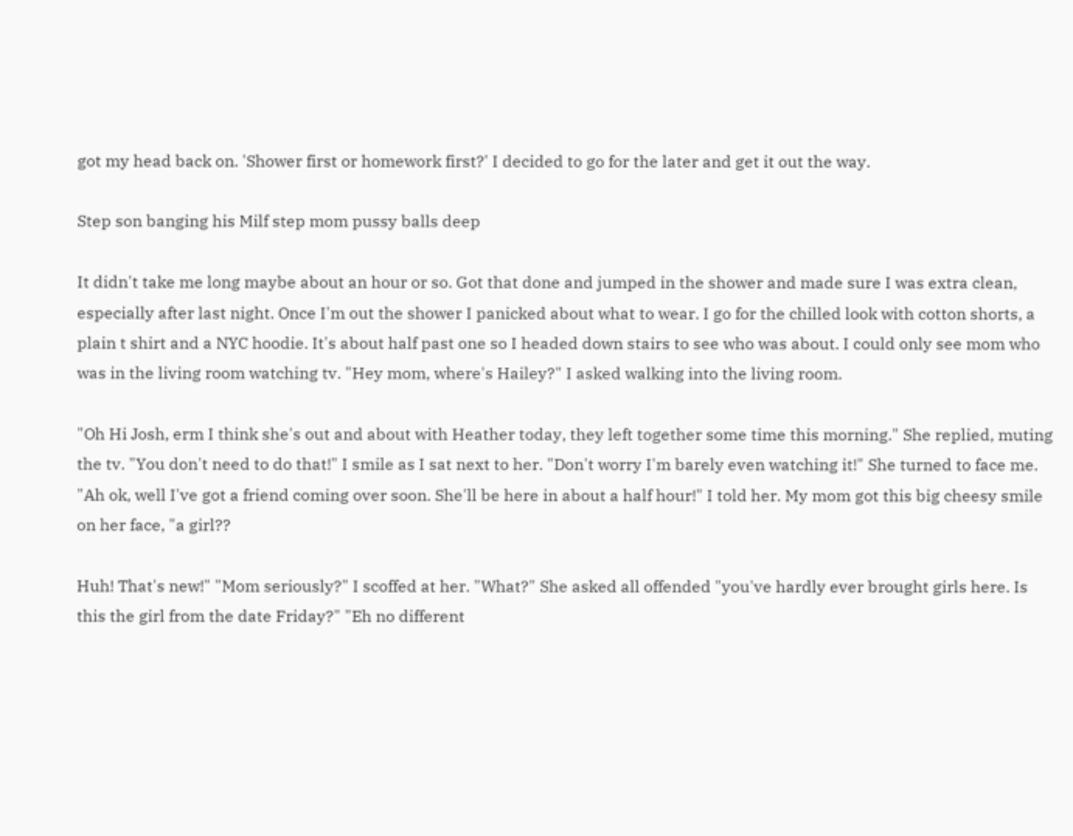got my head back on. 'Shower first or homework first?' I decided to go for the later and get it out the way.

Step son banging his Milf step mom pussy balls deep

It didn't take me long maybe about an hour or so. Got that done and jumped in the shower and made sure I was extra clean, especially after last night. Once I'm out the shower I panicked about what to wear. I go for the chilled look with cotton shorts, a plain t shirt and a NYC hoodie. It's about half past one so I headed down stairs to see who was about. I could only see mom who was in the living room watching tv. "Hey mom, where's Hailey?" I asked walking into the living room.

"Oh Hi Josh, erm I think she's out and about with Heather today, they left together some time this morning." She replied, muting the tv. "You don't need to do that!" I smile as I sat next to her. "Don't worry I'm barely even watching it!" She turned to face me. "Ah ok, well I've got a friend coming over soon. She'll be here in about a half hour!" I told her. My mom got this big cheesy smile on her face, "a girl??

Huh! That's new!" "Mom seriously?" I scoffed at her. "What?" She asked all offended "you've hardly ever brought girls here. Is this the girl from the date Friday?" "Eh no different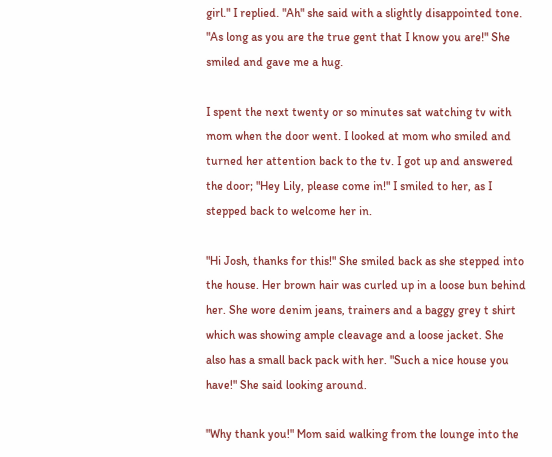girl." I replied. "Ah" she said with a slightly disappointed tone. "As long as you are the true gent that I know you are!" She smiled and gave me a hug.

I spent the next twenty or so minutes sat watching tv with mom when the door went. I looked at mom who smiled and turned her attention back to the tv. I got up and answered the door; "Hey Lily, please come in!" I smiled to her, as I stepped back to welcome her in.

"Hi Josh, thanks for this!" She smiled back as she stepped into the house. Her brown hair was curled up in a loose bun behind her. She wore denim jeans, trainers and a baggy grey t shirt which was showing ample cleavage and a loose jacket. She also has a small back pack with her. "Such a nice house you have!" She said looking around.

"Why thank you!" Mom said walking from the lounge into the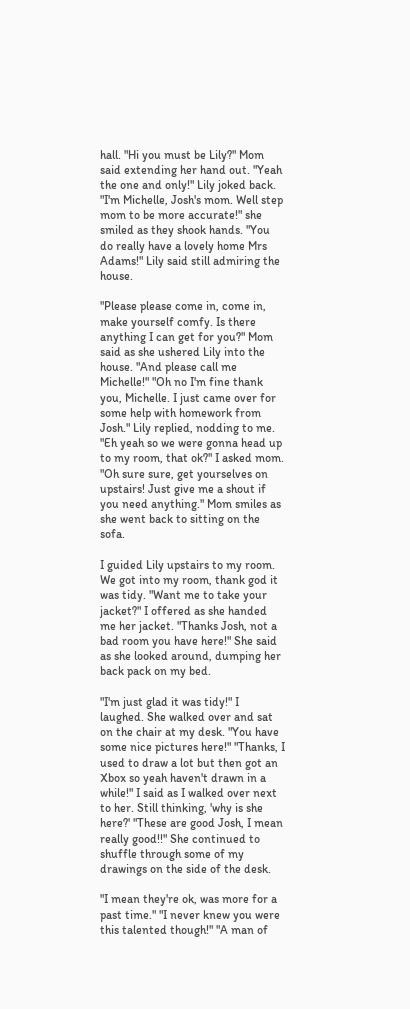hall. "Hi you must be Lily?" Mom said extending her hand out. "Yeah the one and only!" Lily joked back. "I'm Michelle, Josh's mom. Well step mom to be more accurate!" she smiled as they shook hands. "You do really have a lovely home Mrs Adams!" Lily said still admiring the house.

"Please please come in, come in, make yourself comfy. Is there anything I can get for you?" Mom said as she ushered Lily into the house. "And please call me Michelle!" "Oh no I'm fine thank you, Michelle. I just came over for some help with homework from Josh." Lily replied, nodding to me. "Eh yeah so we were gonna head up to my room, that ok?" I asked mom. "Oh sure sure, get yourselves on upstairs! Just give me a shout if you need anything." Mom smiles as she went back to sitting on the sofa.

I guided Lily upstairs to my room. We got into my room, thank god it was tidy. "Want me to take your jacket?" I offered as she handed me her jacket. "Thanks Josh, not a bad room you have here!" She said as she looked around, dumping her back pack on my bed.

"I'm just glad it was tidy!" I laughed. She walked over and sat on the chair at my desk. "You have some nice pictures here!" "Thanks, I used to draw a lot but then got an Xbox so yeah haven't drawn in a while!" I said as I walked over next to her. Still thinking, 'why is she here?' "These are good Josh, I mean really good!!" She continued to shuffle through some of my drawings on the side of the desk.

"I mean they're ok, was more for a past time." "I never knew you were this talented though!" "A man of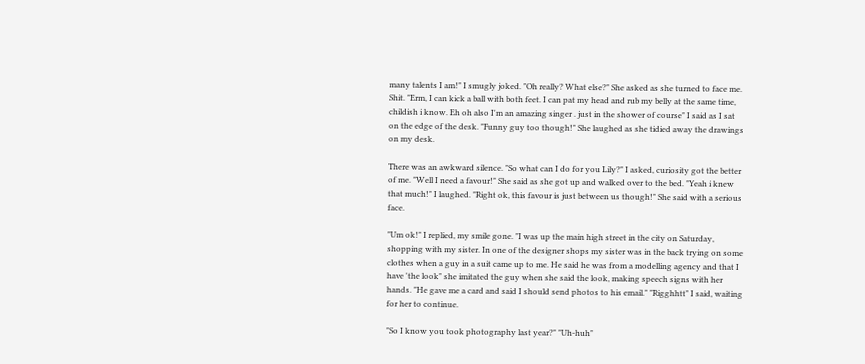many talents I am!" I smugly joked. "Oh really? What else?" She asked as she turned to face me. Shit. "Erm, I can kick a ball with both feet. I can pat my head and rub my belly at the same time, childish i know. Eh oh also I'm an amazing singer . just in the shower of course" I said as I sat on the edge of the desk. "Funny guy too though!" She laughed as she tidied away the drawings on my desk.

There was an awkward silence. "So what can I do for you Lily?" I asked, curiosity got the better of me. "Well I need a favour!" She said as she got up and walked over to the bed. "Yeah i knew that much!" I laughed. "Right ok, this favour is just between us though!" She said with a serious face.

"Um ok!" I replied, my smile gone. "I was up the main high street in the city on Saturday, shopping with my sister. In one of the designer shops my sister was in the back trying on some clothes when a guy in a suit came up to me. He said he was from a modelling agency and that I have 'the look" she imitated the guy when she said the look, making speech signs with her hands. "He gave me a card and said I should send photos to his email." "Rigghhtt" I said, waiting for her to continue.

"So I know you took photography last year?" "Uh-huh"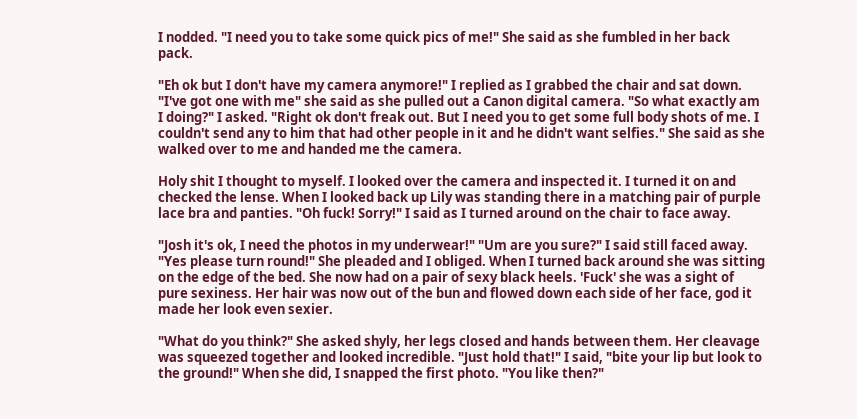I nodded. "I need you to take some quick pics of me!" She said as she fumbled in her back pack.

"Eh ok but I don't have my camera anymore!" I replied as I grabbed the chair and sat down. "I've got one with me" she said as she pulled out a Canon digital camera. "So what exactly am I doing?" I asked. "Right ok don't freak out. But I need you to get some full body shots of me. I couldn't send any to him that had other people in it and he didn't want selfies." She said as she walked over to me and handed me the camera.

Holy shit I thought to myself. I looked over the camera and inspected it. I turned it on and checked the lense. When I looked back up Lily was standing there in a matching pair of purple lace bra and panties. "Oh fuck! Sorry!" I said as I turned around on the chair to face away.

"Josh it's ok, I need the photos in my underwear!" "Um are you sure?" I said still faced away. "Yes please turn round!" She pleaded and I obliged. When I turned back around she was sitting on the edge of the bed. She now had on a pair of sexy black heels. 'Fuck' she was a sight of pure sexiness. Her hair was now out of the bun and flowed down each side of her face, god it made her look even sexier.

"What do you think?" She asked shyly, her legs closed and hands between them. Her cleavage was squeezed together and looked incredible. "Just hold that!" I said, "bite your lip but look to the ground!" When she did, I snapped the first photo. "You like then?"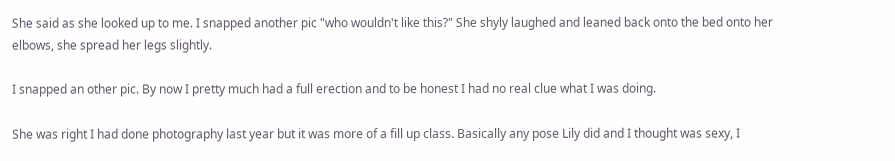She said as she looked up to me. I snapped another pic "who wouldn't like this?" She shyly laughed and leaned back onto the bed onto her elbows, she spread her legs slightly.

I snapped an other pic. By now I pretty much had a full erection and to be honest I had no real clue what I was doing.

She was right I had done photography last year but it was more of a fill up class. Basically any pose Lily did and I thought was sexy, I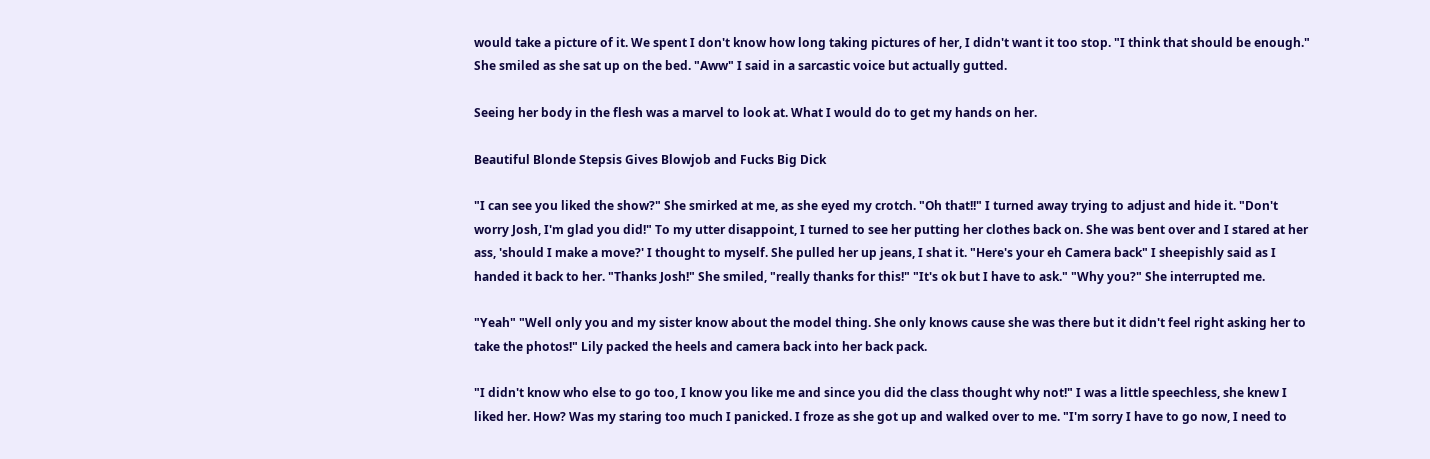would take a picture of it. We spent I don't know how long taking pictures of her, I didn't want it too stop. "I think that should be enough." She smiled as she sat up on the bed. "Aww" I said in a sarcastic voice but actually gutted.

Seeing her body in the flesh was a marvel to look at. What I would do to get my hands on her.

Beautiful Blonde Stepsis Gives Blowjob and Fucks Big Dick

"I can see you liked the show?" She smirked at me, as she eyed my crotch. "Oh that!!" I turned away trying to adjust and hide it. "Don't worry Josh, I'm glad you did!" To my utter disappoint, I turned to see her putting her clothes back on. She was bent over and I stared at her ass, 'should I make a move?' I thought to myself. She pulled her up jeans, I shat it. "Here's your eh Camera back" I sheepishly said as I handed it back to her. "Thanks Josh!" She smiled, "really thanks for this!" "It's ok but I have to ask." "Why you?" She interrupted me.

"Yeah" "Well only you and my sister know about the model thing. She only knows cause she was there but it didn't feel right asking her to take the photos!" Lily packed the heels and camera back into her back pack.

"I didn't know who else to go too, I know you like me and since you did the class thought why not!" I was a little speechless, she knew I liked her. How? Was my staring too much I panicked. I froze as she got up and walked over to me. "I'm sorry I have to go now, I need to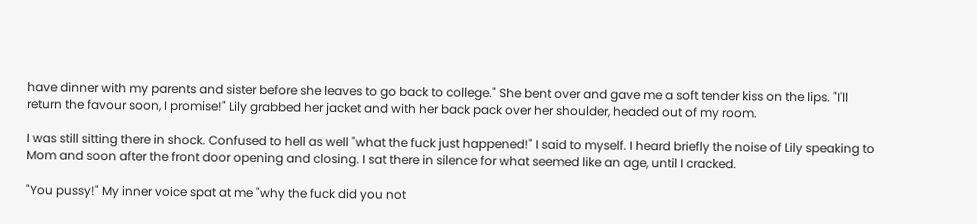have dinner with my parents and sister before she leaves to go back to college." She bent over and gave me a soft tender kiss on the lips. "I'll return the favour soon, I promise!" Lily grabbed her jacket and with her back pack over her shoulder, headed out of my room.

I was still sitting there in shock. Confused to hell as well "what the fuck just happened!" I said to myself. I heard briefly the noise of Lily speaking to Mom and soon after the front door opening and closing. I sat there in silence for what seemed like an age, until I cracked.

"You pussy!" My inner voice spat at me "why the fuck did you not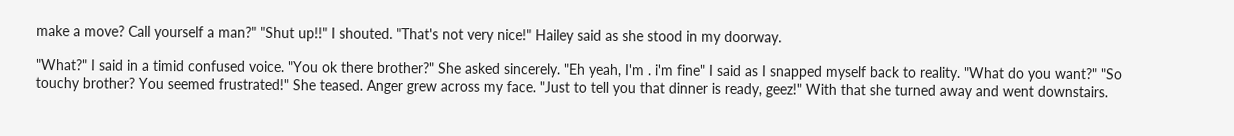make a move? Call yourself a man?" "Shut up!!" I shouted. "That's not very nice!" Hailey said as she stood in my doorway.

"What?" I said in a timid confused voice. "You ok there brother?" She asked sincerely. "Eh yeah, I'm . i'm fine" I said as I snapped myself back to reality. "What do you want?" "So touchy brother? You seemed frustrated!" She teased. Anger grew across my face. "Just to tell you that dinner is ready, geez!" With that she turned away and went downstairs.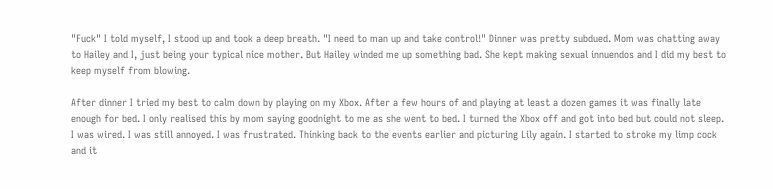"Fuck" I told myself, I stood up and took a deep breath. "I need to man up and take control!" Dinner was pretty subdued. Mom was chatting away to Hailey and I, just being your typical nice mother. But Hailey winded me up something bad. She kept making sexual innuendos and I did my best to keep myself from blowing.

After dinner I tried my best to calm down by playing on my Xbox. After a few hours of and playing at least a dozen games it was finally late enough for bed. I only realised this by mom saying goodnight to me as she went to bed. I turned the Xbox off and got into bed but could not sleep. I was wired. I was still annoyed. I was frustrated. Thinking back to the events earlier and picturing Lily again. I started to stroke my limp cock and it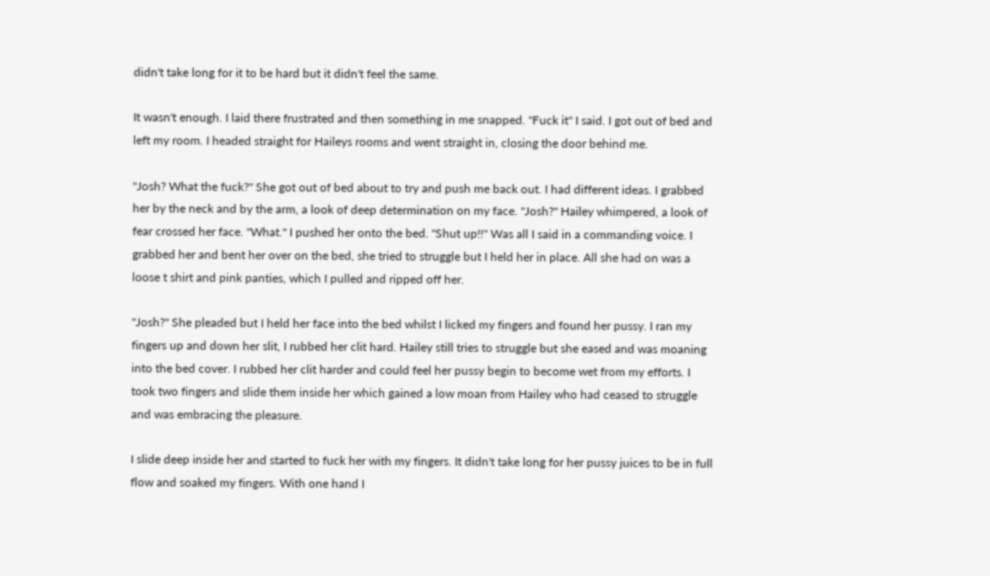didn't take long for it to be hard but it didn't feel the same.

It wasn't enough. I laid there frustrated and then something in me snapped. "Fuck it" I said. I got out of bed and left my room. I headed straight for Haileys rooms and went straight in, closing the door behind me.

"Josh? What the fuck?" She got out of bed about to try and push me back out. I had different ideas. I grabbed her by the neck and by the arm, a look of deep determination on my face. "Josh?" Hailey whimpered, a look of fear crossed her face. "What." I pushed her onto the bed. "Shut up!!" Was all I said in a commanding voice. I grabbed her and bent her over on the bed, she tried to struggle but I held her in place. All she had on was a loose t shirt and pink panties, which I pulled and ripped off her.

"Josh?" She pleaded but I held her face into the bed whilst I licked my fingers and found her pussy. I ran my fingers up and down her slit, I rubbed her clit hard. Hailey still tries to struggle but she eased and was moaning into the bed cover. I rubbed her clit harder and could feel her pussy begin to become wet from my efforts. I took two fingers and slide them inside her which gained a low moan from Hailey who had ceased to struggle and was embracing the pleasure.

I slide deep inside her and started to fuck her with my fingers. It didn't take long for her pussy juices to be in full flow and soaked my fingers. With one hand I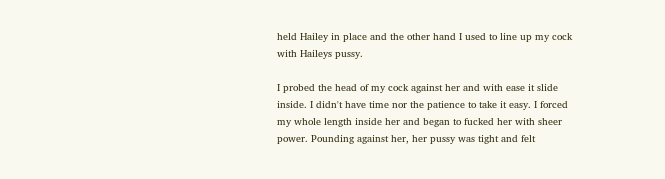held Hailey in place and the other hand I used to line up my cock with Haileys pussy.

I probed the head of my cock against her and with ease it slide inside. I didn't have time nor the patience to take it easy. I forced my whole length inside her and began to fucked her with sheer power. Pounding against her, her pussy was tight and felt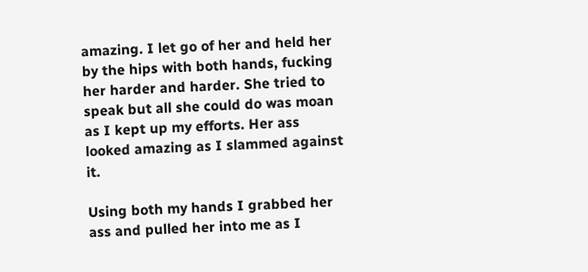amazing. I let go of her and held her by the hips with both hands, fucking her harder and harder. She tried to speak but all she could do was moan as I kept up my efforts. Her ass looked amazing as I slammed against it.

Using both my hands I grabbed her ass and pulled her into me as I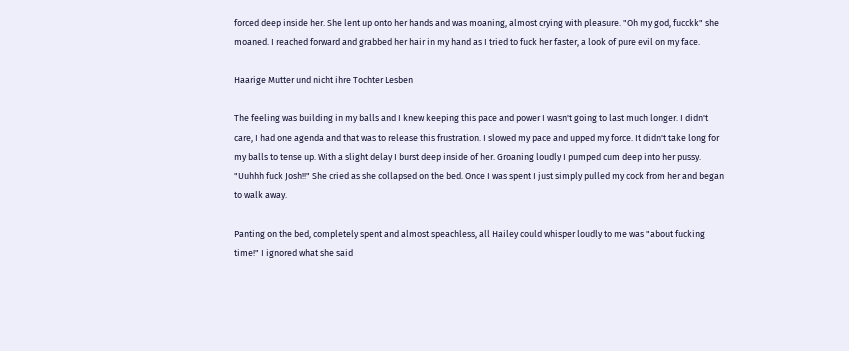forced deep inside her. She lent up onto her hands and was moaning, almost crying with pleasure. "Oh my god, fucckk" she moaned. I reached forward and grabbed her hair in my hand as I tried to fuck her faster, a look of pure evil on my face.

Haarige Mutter und nicht ihre Tochter Lesben

The feeling was building in my balls and I knew keeping this pace and power I wasn't going to last much longer. I didn't care, I had one agenda and that was to release this frustration. I slowed my pace and upped my force. It didn't take long for my balls to tense up. With a slight delay I burst deep inside of her. Groaning loudly I pumped cum deep into her pussy. "Uuhhh fuck Josh!!" She cried as she collapsed on the bed. Once I was spent I just simply pulled my cock from her and began to walk away.

Panting on the bed, completely spent and almost speachless, all Hailey could whisper loudly to me was "about fucking time!" I ignored what she said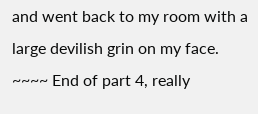and went back to my room with a large devilish grin on my face. ~~~~ End of part 4, really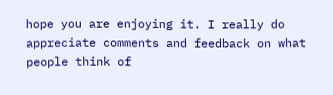hope you are enjoying it. I really do appreciate comments and feedback on what people think of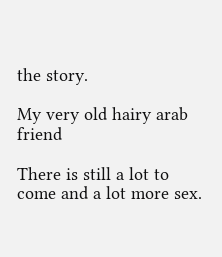the story.

My very old hairy arab friend

There is still a lot to come and a lot more sex.